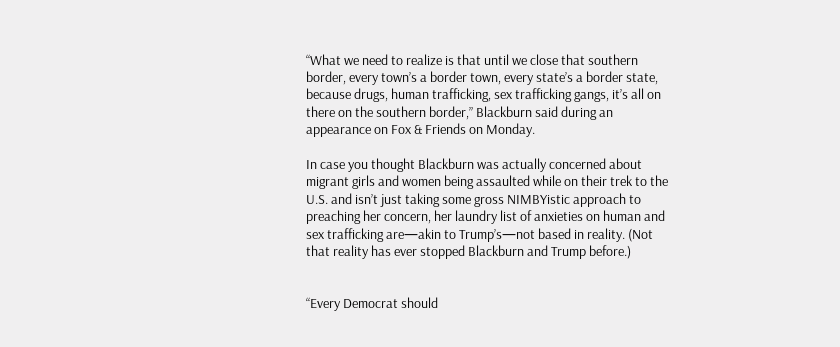“What we need to realize is that until we close that southern border, every town’s a border town, every state’s a border state, because drugs, human trafficking, sex trafficking gangs, it’s all on there on the southern border,” Blackburn said during an appearance on Fox & Friends on Monday.

In case you thought Blackburn was actually concerned about migrant girls and women being assaulted while on their trek to the U.S. and isn’t just taking some gross NIMBYistic approach to preaching her concern, her laundry list of anxieties on human and sex trafficking are—akin to Trump’s—not based in reality. (Not that reality has ever stopped Blackburn and Trump before.)


“Every Democrat should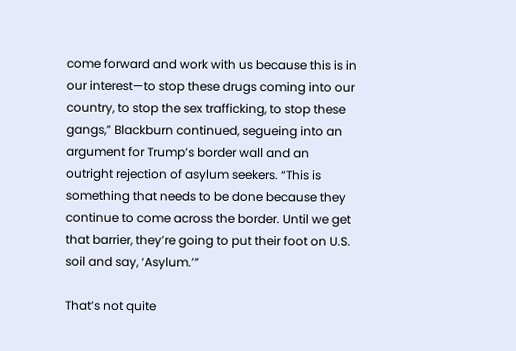come forward and work with us because this is in our interest—to stop these drugs coming into our country, to stop the sex trafficking, to stop these gangs,” Blackburn continued, segueing into an argument for Trump’s border wall and an outright rejection of asylum seekers. “This is something that needs to be done because they continue to come across the border. Until we get that barrier, they’re going to put their foot on U.S. soil and say, ‘Asylum.’”

That’s not quite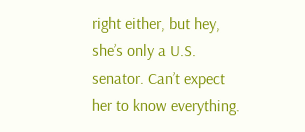right either, but hey, she’s only a U.S. senator. Can’t expect her to know everything.